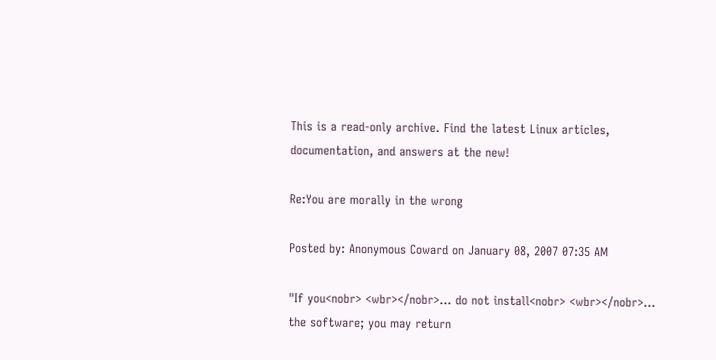This is a read-only archive. Find the latest Linux articles, documentation, and answers at the new!

Re:You are morally in the wrong

Posted by: Anonymous Coward on January 08, 2007 07:35 AM

"If you<nobr> <wbr></nobr>... do not install<nobr> <wbr></nobr>... the software; you may return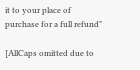it to your place of purchase for a full refund"

[AllCaps omitted due to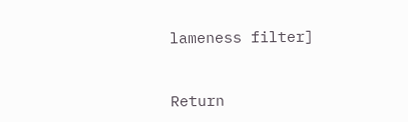lameness filter]


Return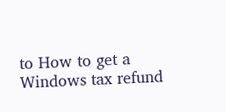to How to get a Windows tax refund